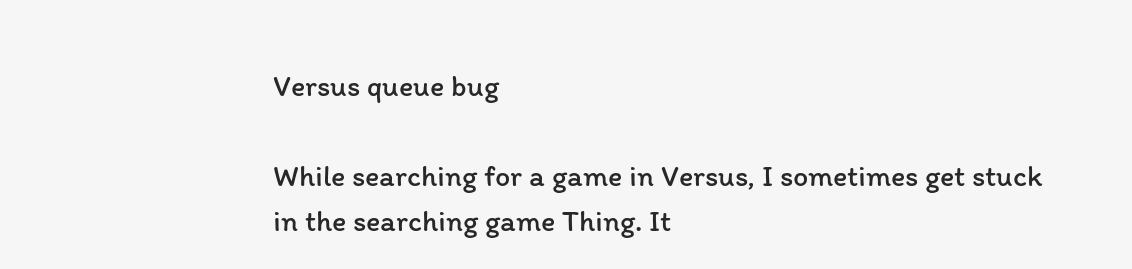Versus queue bug

While searching for a game in Versus, I sometimes get stuck in the searching game Thing. It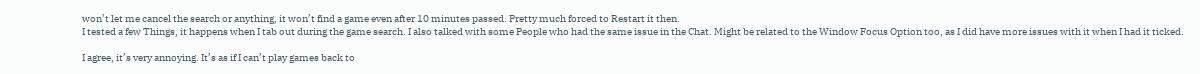won’t let me cancel the search or anything, it won’t find a game even after 10 minutes passed. Pretty much forced to Restart it then.
I tested a few Things, it happens when I tab out during the game search. I also talked with some People who had the same issue in the Chat. Might be related to the Window Focus Option too, as I did have more issues with it when I had it ticked.

I agree, it’s very annoying. It’s as if I can’t play games back to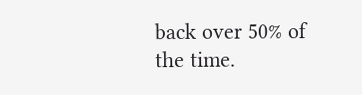back over 50% of the time.